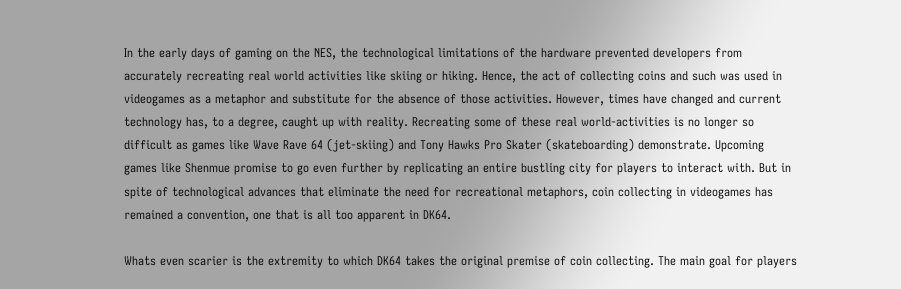In the early days of gaming on the NES, the technological limitations of the hardware prevented developers from accurately recreating real world activities like skiing or hiking. Hence, the act of collecting coins and such was used in videogames as a metaphor and substitute for the absence of those activities. However, times have changed and current technology has, to a degree, caught up with reality. Recreating some of these real world-activities is no longer so difficult as games like Wave Rave 64 (jet-skiing) and Tony Hawks Pro Skater (skateboarding) demonstrate. Upcoming games like Shenmue promise to go even further by replicating an entire bustling city for players to interact with. But in spite of technological advances that eliminate the need for recreational metaphors, coin collecting in videogames has remained a convention, one that is all too apparent in DK64.

Whats even scarier is the extremity to which DK64 takes the original premise of coin collecting. The main goal for players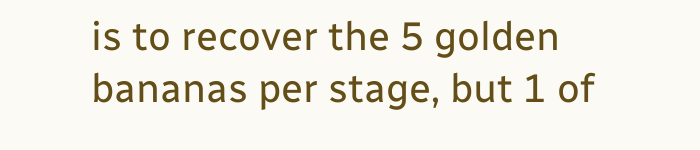is to recover the 5 golden bananas per stage, but 1 of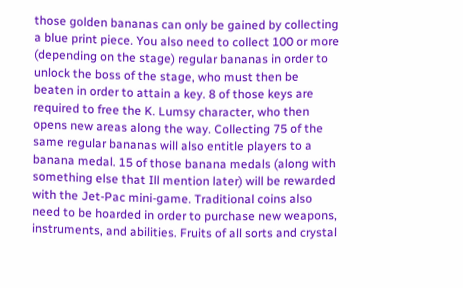those golden bananas can only be gained by collecting a blue print piece. You also need to collect 100 or more (depending on the stage) regular bananas in order to unlock the boss of the stage, who must then be beaten in order to attain a key. 8 of those keys are required to free the K. Lumsy character, who then opens new areas along the way. Collecting 75 of the same regular bananas will also entitle players to a banana medal. 15 of those banana medals (along with something else that Ill mention later) will be rewarded with the Jet-Pac mini-game. Traditional coins also need to be hoarded in order to purchase new weapons, instruments, and abilities. Fruits of all sorts and crystal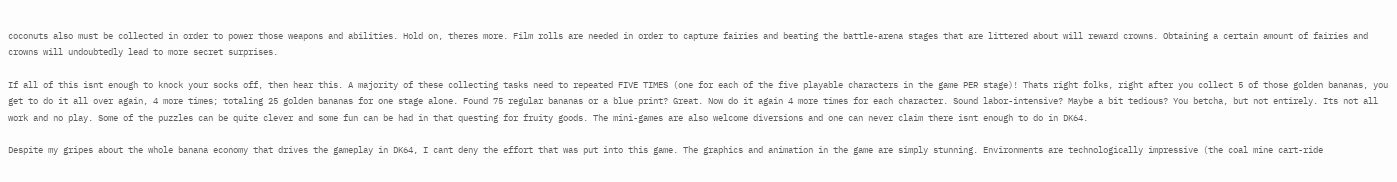coconuts also must be collected in order to power those weapons and abilities. Hold on, theres more. Film rolls are needed in order to capture fairies and beating the battle-arena stages that are littered about will reward crowns. Obtaining a certain amount of fairies and crowns will undoubtedly lead to more secret surprises.

If all of this isnt enough to knock your socks off, then hear this. A majority of these collecting tasks need to repeated FIVE TIMES (one for each of the five playable characters in the game PER stage)! Thats right folks, right after you collect 5 of those golden bananas, you get to do it all over again, 4 more times; totaling 25 golden bananas for one stage alone. Found 75 regular bananas or a blue print? Great. Now do it again 4 more times for each character. Sound labor-intensive? Maybe a bit tedious? You betcha, but not entirely. Its not all work and no play. Some of the puzzles can be quite clever and some fun can be had in that questing for fruity goods. The mini-games are also welcome diversions and one can never claim there isnt enough to do in DK64.

Despite my gripes about the whole banana economy that drives the gameplay in DK64, I cant deny the effort that was put into this game. The graphics and animation in the game are simply stunning. Environments are technologically impressive (the coal mine cart-ride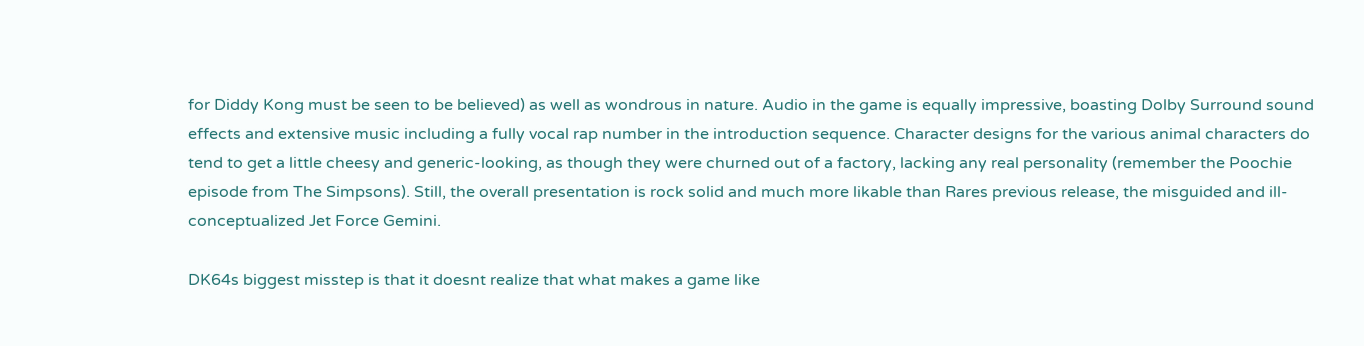for Diddy Kong must be seen to be believed) as well as wondrous in nature. Audio in the game is equally impressive, boasting Dolby Surround sound effects and extensive music including a fully vocal rap number in the introduction sequence. Character designs for the various animal characters do tend to get a little cheesy and generic-looking, as though they were churned out of a factory, lacking any real personality (remember the Poochie episode from The Simpsons). Still, the overall presentation is rock solid and much more likable than Rares previous release, the misguided and ill-conceptualized Jet Force Gemini.

DK64s biggest misstep is that it doesnt realize that what makes a game like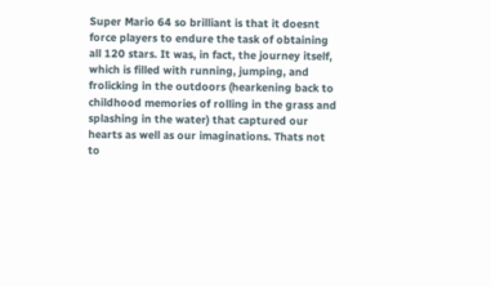Super Mario 64 so brilliant is that it doesnt force players to endure the task of obtaining all 120 stars. It was, in fact, the journey itself, which is filled with running, jumping, and frolicking in the outdoors (hearkening back to childhood memories of rolling in the grass and splashing in the water) that captured our hearts as well as our imaginations. Thats not to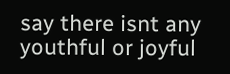say there isnt any youthful or joyful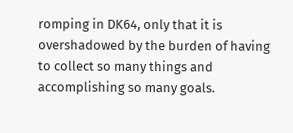romping in DK64, only that it is overshadowed by the burden of having to collect so many things and accomplishing so many goals.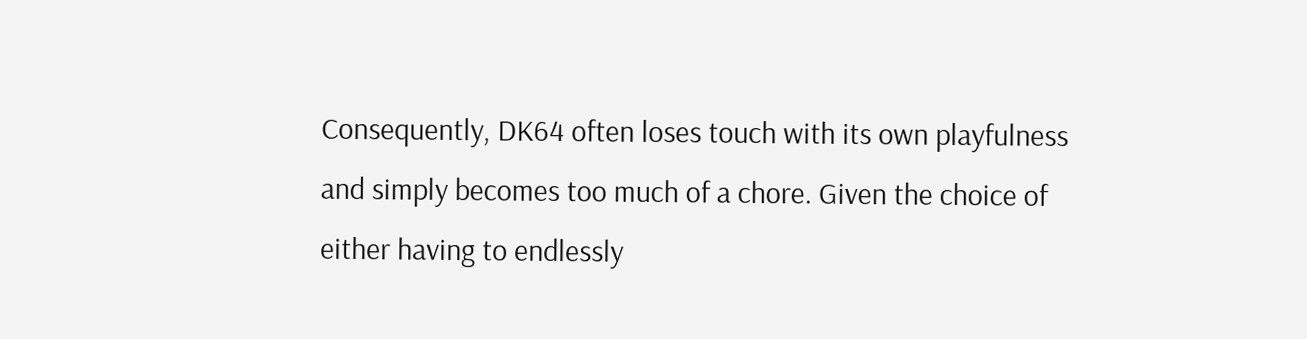Consequently, DK64 often loses touch with its own playfulness and simply becomes too much of a chore. Given the choice of either having to endlessly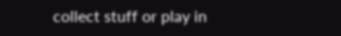collect stuff or play in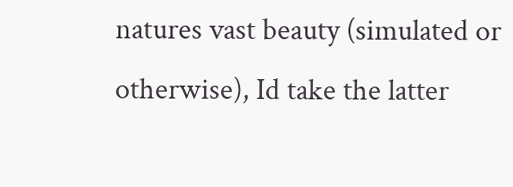natures vast beauty (simulated or otherwise), Id take the latter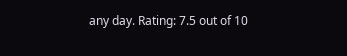any day. Rating: 7.5 out of 10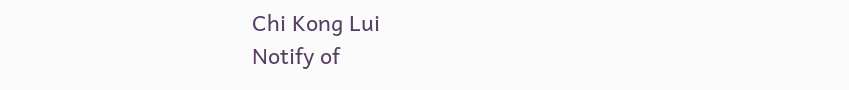Chi Kong Lui
Notify of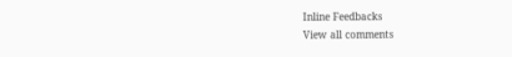Inline Feedbacks
View all comments